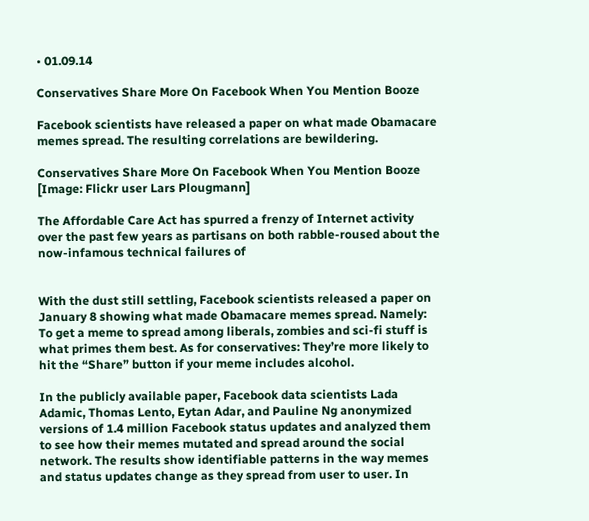• 01.09.14

Conservatives Share More On Facebook When You Mention Booze

Facebook scientists have released a paper on what made Obamacare memes spread. The resulting correlations are bewildering.

Conservatives Share More On Facebook When You Mention Booze
[Image: Flickr user Lars Plougmann]

The Affordable Care Act has spurred a frenzy of Internet activity over the past few years as partisans on both rabble-roused about the now-infamous technical failures of


With the dust still settling, Facebook scientists released a paper on January 8 showing what made Obamacare memes spread. Namely: To get a meme to spread among liberals, zombies and sci-fi stuff is what primes them best. As for conservatives: They’re more likely to hit the “Share” button if your meme includes alcohol.

In the publicly available paper, Facebook data scientists Lada Adamic, Thomas Lento, Eytan Adar, and Pauline Ng anonymized versions of 1.4 million Facebook status updates and analyzed them to see how their memes mutated and spread around the social network. The results show identifiable patterns in the way memes and status updates change as they spread from user to user. In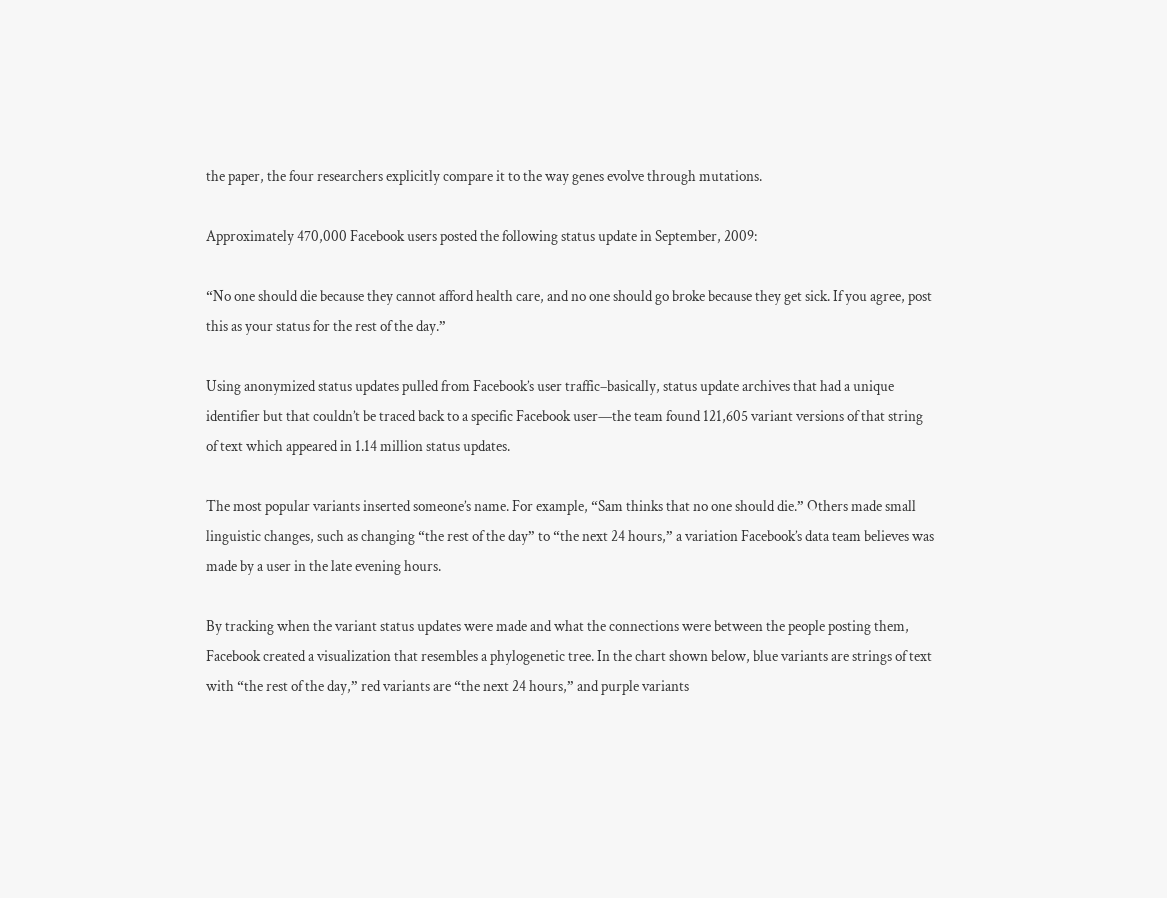the paper, the four researchers explicitly compare it to the way genes evolve through mutations.

Approximately 470,000 Facebook users posted the following status update in September, 2009:

“No one should die because they cannot afford health care, and no one should go broke because they get sick. If you agree, post this as your status for the rest of the day.”

Using anonymized status updates pulled from Facebook’s user traffic–basically, status update archives that had a unique identifier but that couldn’t be traced back to a specific Facebook user—the team found 121,605 variant versions of that string of text which appeared in 1.14 million status updates.

The most popular variants inserted someone’s name. For example, “Sam thinks that no one should die.” Others made small linguistic changes, such as changing “the rest of the day” to “the next 24 hours,” a variation Facebook’s data team believes was made by a user in the late evening hours.

By tracking when the variant status updates were made and what the connections were between the people posting them, Facebook created a visualization that resembles a phylogenetic tree. In the chart shown below, blue variants are strings of text with “the rest of the day,” red variants are “the next 24 hours,” and purple variants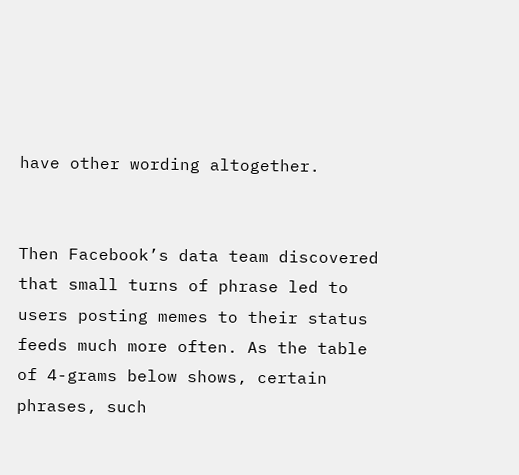have other wording altogether.


Then Facebook’s data team discovered that small turns of phrase led to users posting memes to their status feeds much more often. As the table of 4-grams below shows, certain phrases, such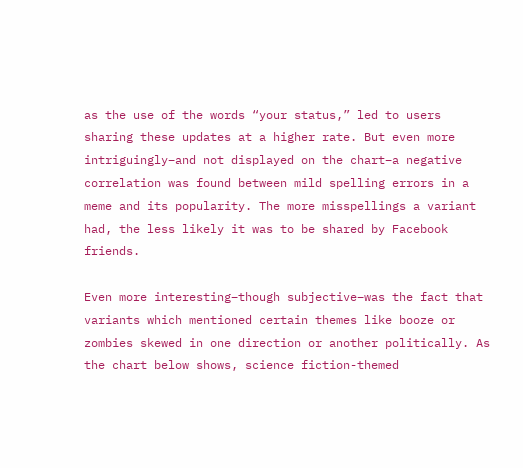as the use of the words “your status,” led to users sharing these updates at a higher rate. But even more intriguingly–and not displayed on the chart–a negative correlation was found between mild spelling errors in a meme and its popularity. The more misspellings a variant had, the less likely it was to be shared by Facebook friends.

Even more interesting–though subjective–was the fact that variants which mentioned certain themes like booze or zombies skewed in one direction or another politically. As the chart below shows, science fiction-themed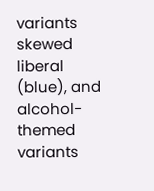variants skewed liberal (blue), and alcohol-themed variants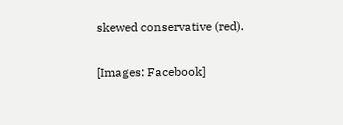skewed conservative (red).

[Images: Facebook]